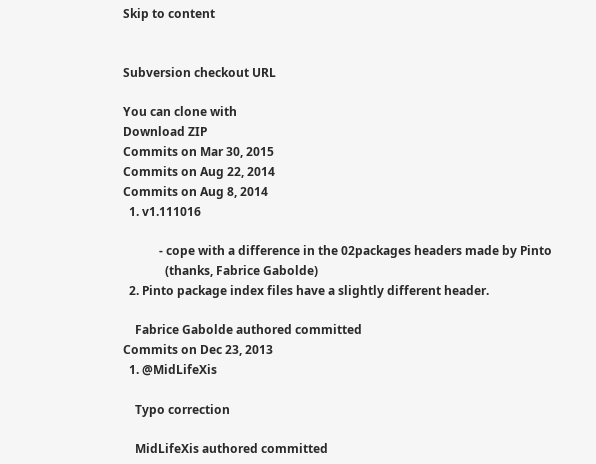Skip to content


Subversion checkout URL

You can clone with
Download ZIP
Commits on Mar 30, 2015
Commits on Aug 22, 2014
Commits on Aug 8, 2014
  1. v1.111016

            - cope with a difference in the 02packages headers made by Pinto
              (thanks, Fabrice Gabolde)
  2. Pinto package index files have a slightly different header.

    Fabrice Gabolde authored committed
Commits on Dec 23, 2013
  1. @MidLifeXis

    Typo correction

    MidLifeXis authored committed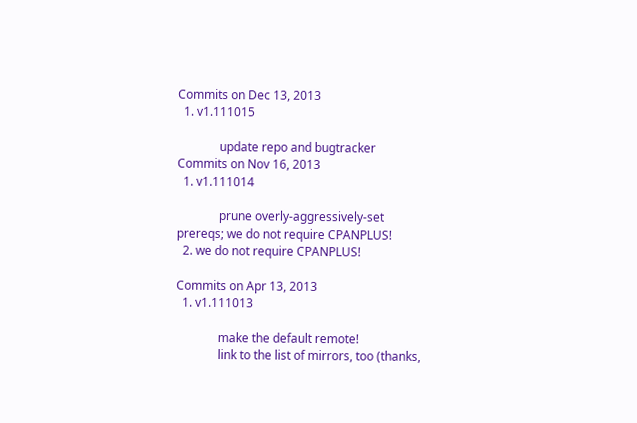Commits on Dec 13, 2013
  1. v1.111015

              update repo and bugtracker
Commits on Nov 16, 2013
  1. v1.111014

              prune overly-aggressively-set prereqs; we do not require CPANPLUS!
  2. we do not require CPANPLUS!

Commits on Apr 13, 2013
  1. v1.111013

              make the default remote!
              link to the list of mirrors, too (thanks,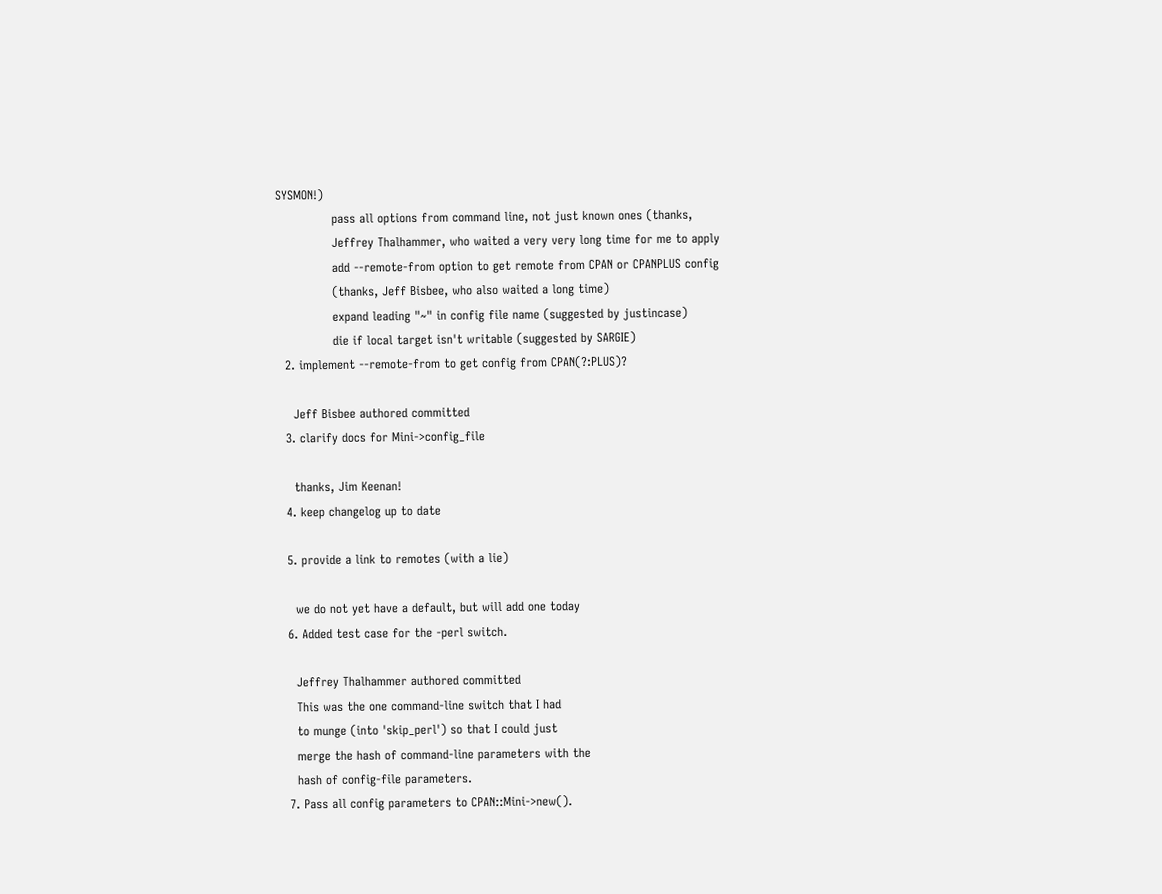SYSMON!)
              pass all options from command line, not just known ones (thanks,
              Jeffrey Thalhammer, who waited a very very long time for me to apply
              add --remote-from option to get remote from CPAN or CPANPLUS config
              (thanks, Jeff Bisbee, who also waited a long time)
              expand leading "~" in config file name (suggested by justincase)
              die if local target isn't writable (suggested by SARGIE)
  2. implement --remote-from to get config from CPAN(?:PLUS)?

    Jeff Bisbee authored committed
  3. clarify docs for Mini->config_file

    thanks, Jim Keenan!
  4. keep changelog up to date

  5. provide a link to remotes (with a lie)

    we do not yet have a default, but will add one today
  6. Added test case for the -perl switch.

    Jeffrey Thalhammer authored committed
    This was the one command-line switch that I had
    to munge (into 'skip_perl') so that I could just
    merge the hash of command-line parameters with the
    hash of config-file parameters.
  7. Pass all config parameters to CPAN::Mini->new().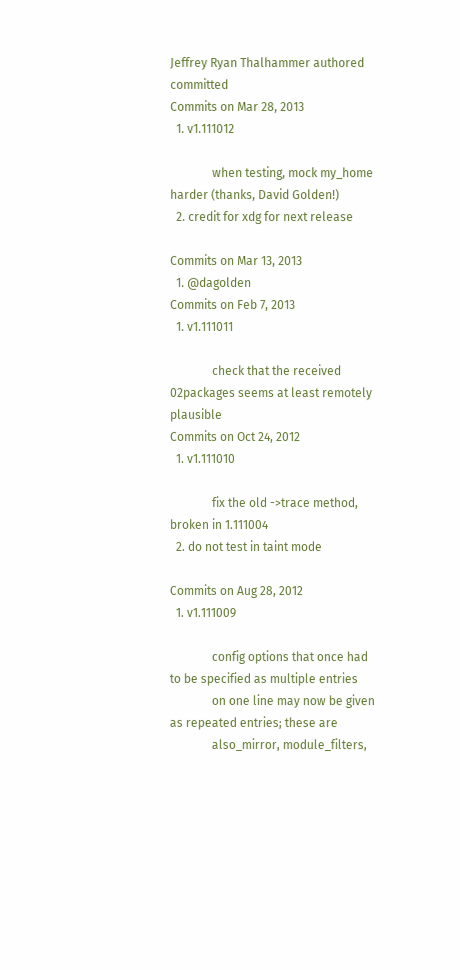Jeffrey Ryan Thalhammer authored committed
Commits on Mar 28, 2013
  1. v1.111012

              when testing, mock my_home harder (thanks, David Golden!)
  2. credit for xdg for next release

Commits on Mar 13, 2013
  1. @dagolden
Commits on Feb 7, 2013
  1. v1.111011

              check that the received 02packages seems at least remotely plausible
Commits on Oct 24, 2012
  1. v1.111010

              fix the old ->trace method, broken in 1.111004
  2. do not test in taint mode

Commits on Aug 28, 2012
  1. v1.111009

              config options that once had to be specified as multiple entries
              on one line may now be given as repeated entries; these are
              also_mirror, module_filters,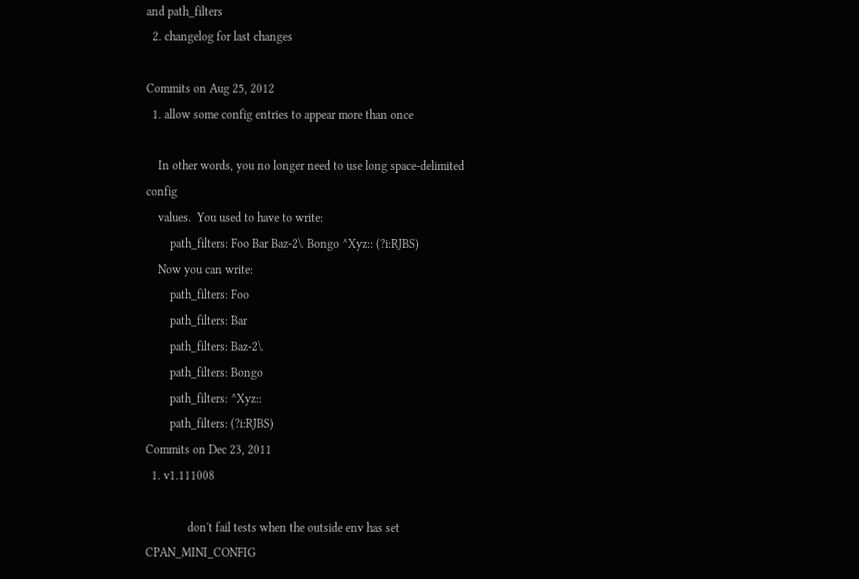and path_filters
  2. changelog for last changes

Commits on Aug 25, 2012
  1. allow some config entries to appear more than once

    In other words, you no longer need to use long space-delimited config
    values.  You used to have to write:
        path_filters: Foo Bar Baz-2\. Bongo ^Xyz:: (?i:RJBS)
    Now you can write:
        path_filters: Foo
        path_filters: Bar
        path_filters: Baz-2\.
        path_filters: Bongo
        path_filters: ^Xyz::
        path_filters: (?i:RJBS)
Commits on Dec 23, 2011
  1. v1.111008

              don't fail tests when the outside env has set CPAN_MINI_CONFIG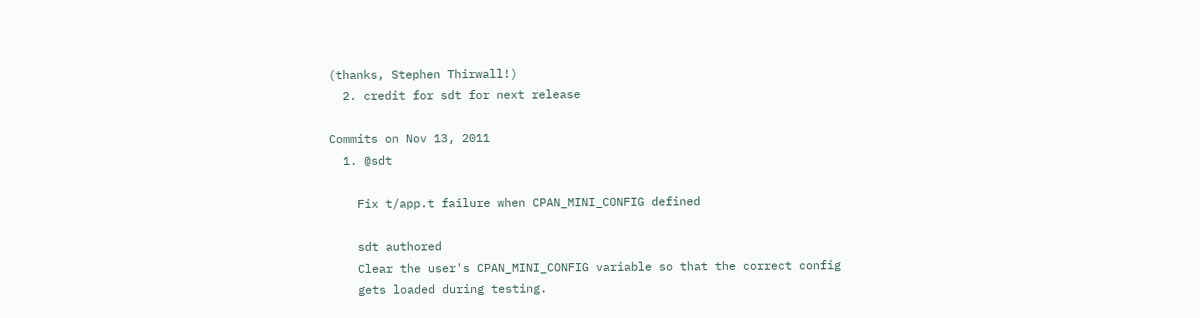(thanks, Stephen Thirwall!)
  2. credit for sdt for next release

Commits on Nov 13, 2011
  1. @sdt

    Fix t/app.t failure when CPAN_MINI_CONFIG defined

    sdt authored
    Clear the user's CPAN_MINI_CONFIG variable so that the correct config
    gets loaded during testing.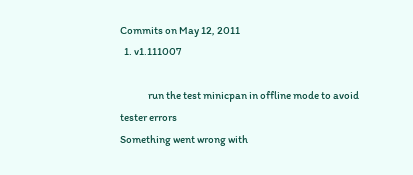Commits on May 12, 2011
  1. v1.111007

              run the test minicpan in offline mode to avoid tester errors
Something went wrong with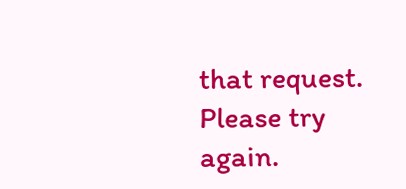that request. Please try again.